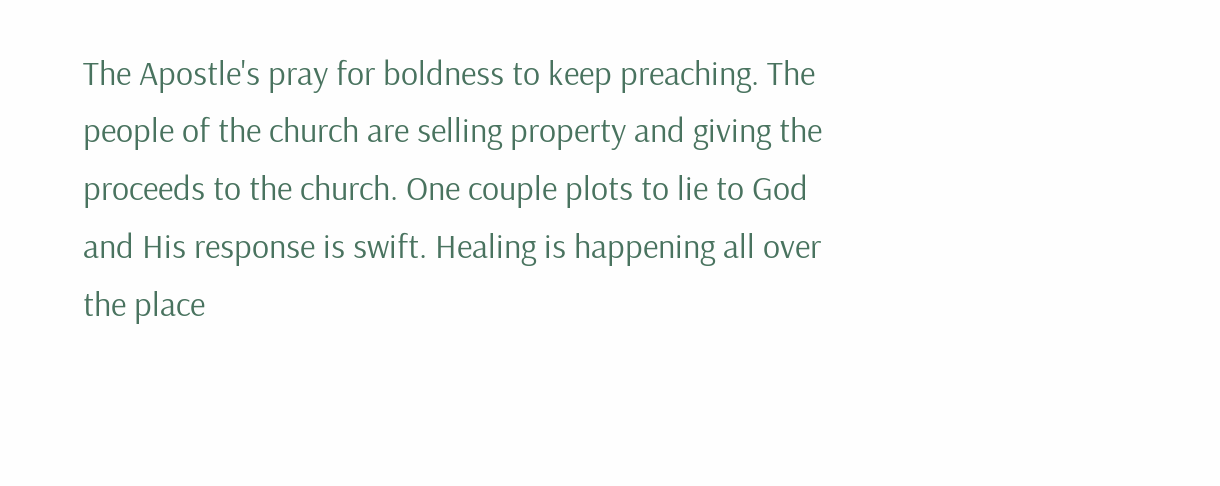The Apostle's pray for boldness to keep preaching. The people of the church are selling property and giving the proceeds to the church. One couple plots to lie to God and His response is swift. Healing is happening all over the place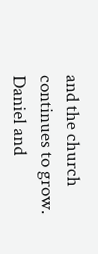and the church continues to grow. Daniel and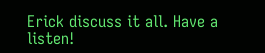Erick discuss it all. Have a listen!